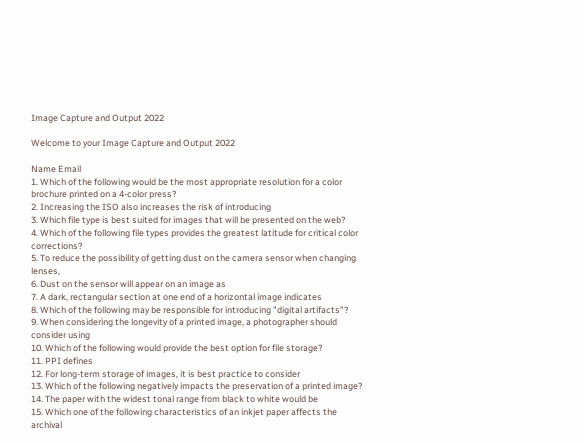Image Capture and Output 2022

Welcome to your Image Capture and Output 2022

Name Email
1. Which of the following would be the most appropriate resolution for a color brochure printed on a 4-color press?
2. Increasing the ISO also increases the risk of introducing
3. Which file type is best suited for images that will be presented on the web?
4. Which of the following file types provides the greatest latitude for critical color corrections?
5. To reduce the possibility of getting dust on the camera sensor when changing lenses,
6. Dust on the sensor will appear on an image as
7. A dark, rectangular section at one end of a horizontal image indicates
8. Which of the following may be responsible for introducing "digital artifacts"?
9. When considering the longevity of a printed image, a photographer should consider using
10. Which of the following would provide the best option for file storage?
11. PPI defines
12. For long-term storage of images, it is best practice to consider
13. Which of the following negatively impacts the preservation of a printed image?
14. The paper with the widest tonal range from black to white would be
15. Which one of the following characteristics of an inkjet paper affects the archival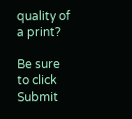quality of a print?

Be sure to click Submit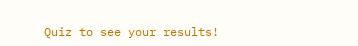Quiz to see your results!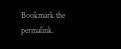Bookmark the permalink.